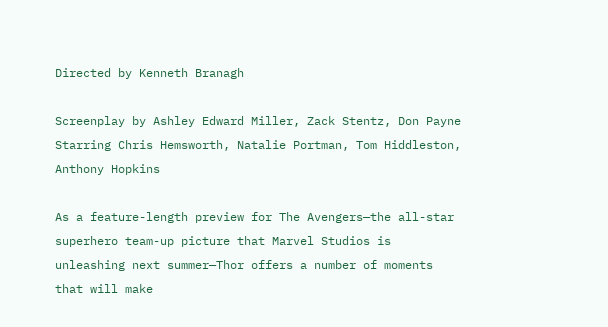Directed by Kenneth Branagh

Screenplay by Ashley Edward Miller, Zack Stentz, Don Payne
Starring Chris Hemsworth, Natalie Portman, Tom Hiddleston, Anthony Hopkins

As a feature-length preview for The Avengers—the all-star superhero team-up picture that Marvel Studios is unleashing next summer—Thor offers a number of moments that will make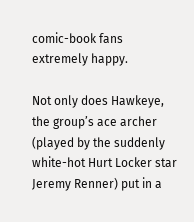comic-book fans extremely happy.

Not only does Hawkeye, the group’s ace archer (played by the suddenly white-hot Hurt Locker star Jeremy Renner) put in a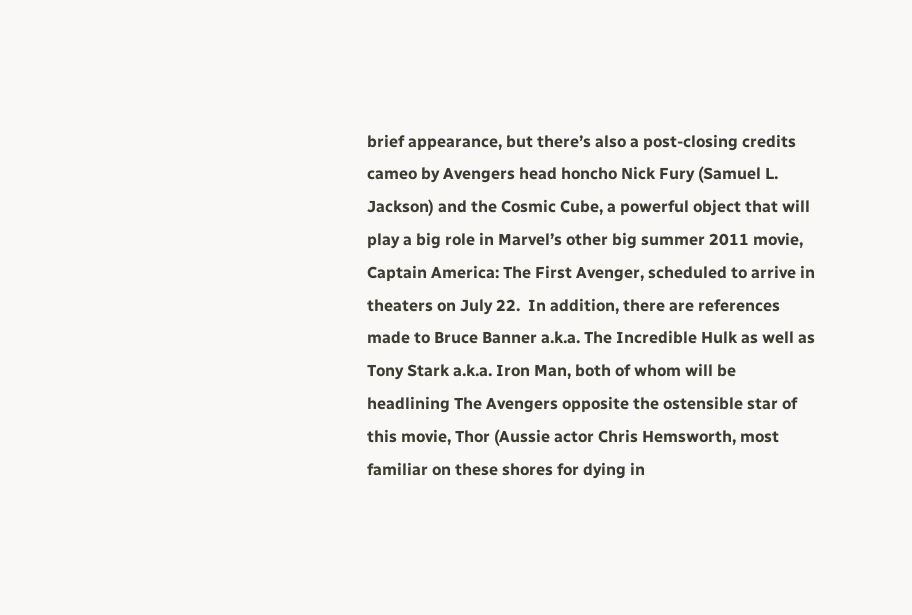brief appearance, but there’s also a post-closing credits cameo by Avengers head honcho Nick Fury (Samuel L. Jackson) and the Cosmic Cube, a powerful object that will play a big role in Marvel’s other big summer 2011 movie, Captain America: The First Avenger, scheduled to arrive in theaters on July 22.  In addition, there are references made to Bruce Banner a.k.a. The Incredible Hulk as well as Tony Stark a.k.a. Iron Man, both of whom will be headlining The Avengers opposite the ostensible star of this movie, Thor (Aussie actor Chris Hemsworth, most familiar on these shores for dying in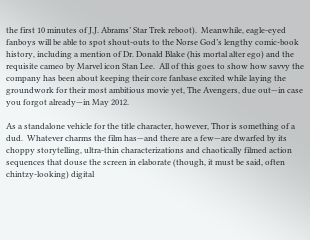the first 10 minutes of J.J. Abrams’ Star Trek reboot).  Meanwhile, eagle-eyed fanboys will be able to spot shout-outs to the Norse God’s lengthy comic-book history, including a mention of Dr. Donald Blake (his mortal alter ego) and the requisite cameo by Marvel icon Stan Lee.  All of this goes to show how savvy the company has been about keeping their core fanbase excited while laying the groundwork for their most ambitious movie yet, The Avengers, due out—in case you forgot already—in May 2012.

As a standalone vehicle for the title character, however, Thor is something of a dud.  Whatever charms the film has—and there are a few—are dwarfed by its choppy storytelling, ultra-thin characterizations and chaotically filmed action sequences that douse the screen in elaborate (though, it must be said, often chintzy-looking) digital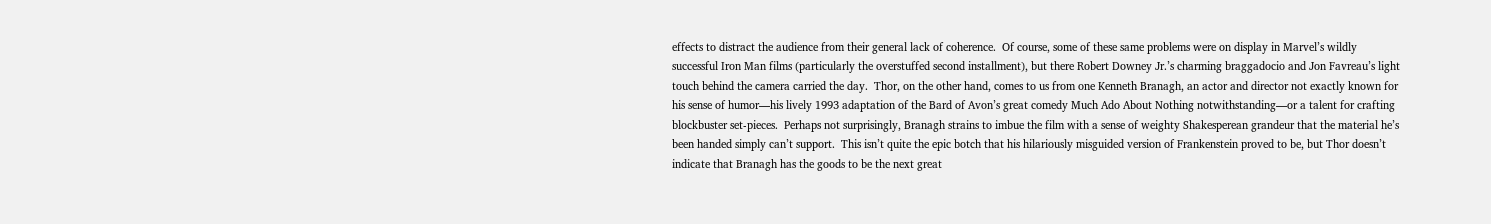effects to distract the audience from their general lack of coherence.  Of course, some of these same problems were on display in Marvel’s wildly successful Iron Man films (particularly the overstuffed second installment), but there Robert Downey Jr.’s charming braggadocio and Jon Favreau’s light touch behind the camera carried the day.  Thor, on the other hand, comes to us from one Kenneth Branagh, an actor and director not exactly known for his sense of humor—his lively 1993 adaptation of the Bard of Avon’s great comedy Much Ado About Nothing notwithstanding—or a talent for crafting blockbuster set-pieces.  Perhaps not surprisingly, Branagh strains to imbue the film with a sense of weighty Shakesperean grandeur that the material he’s been handed simply can’t support.  This isn’t quite the epic botch that his hilariously misguided version of Frankenstein proved to be, but Thor doesn’t indicate that Branagh has the goods to be the next great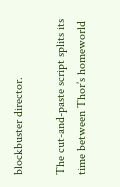blockbuster director.

The cut-and-paste script splits its time between Thor’s homeworld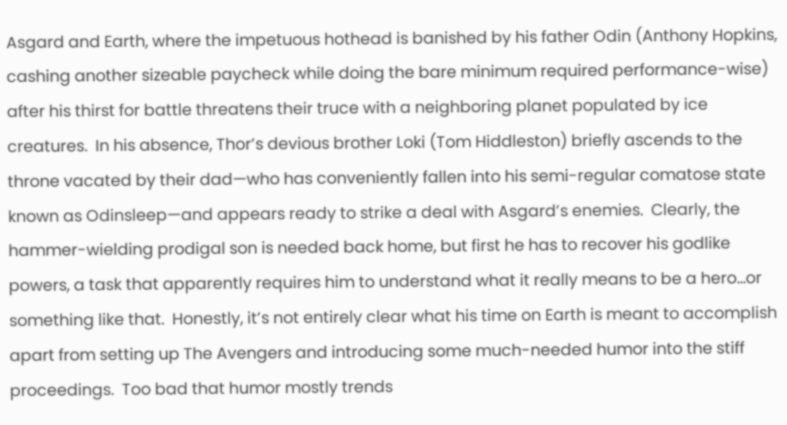Asgard and Earth, where the impetuous hothead is banished by his father Odin (Anthony Hopkins, cashing another sizeable paycheck while doing the bare minimum required performance-wise) after his thirst for battle threatens their truce with a neighboring planet populated by ice creatures.  In his absence, Thor’s devious brother Loki (Tom Hiddleston) briefly ascends to the throne vacated by their dad—who has conveniently fallen into his semi-regular comatose state known as Odinsleep—and appears ready to strike a deal with Asgard’s enemies.  Clearly, the hammer-wielding prodigal son is needed back home, but first he has to recover his godlike powers, a task that apparently requires him to understand what it really means to be a hero…or something like that.  Honestly, it’s not entirely clear what his time on Earth is meant to accomplish apart from setting up The Avengers and introducing some much-needed humor into the stiff proceedings.  Too bad that humor mostly trends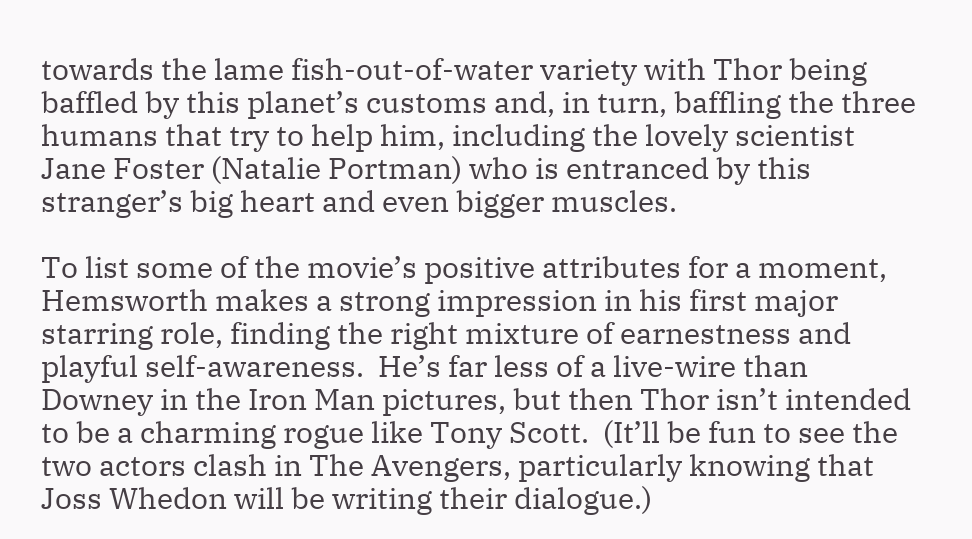towards the lame fish-out-of-water variety with Thor being baffled by this planet’s customs and, in turn, baffling the three humans that try to help him, including the lovely scientist Jane Foster (Natalie Portman) who is entranced by this stranger’s big heart and even bigger muscles.

To list some of the movie’s positive attributes for a moment, Hemsworth makes a strong impression in his first major starring role, finding the right mixture of earnestness and playful self-awareness.  He’s far less of a live-wire than Downey in the Iron Man pictures, but then Thor isn’t intended to be a charming rogue like Tony Scott.  (It’ll be fun to see the two actors clash in The Avengers, particularly knowing that Joss Whedon will be writing their dialogue.)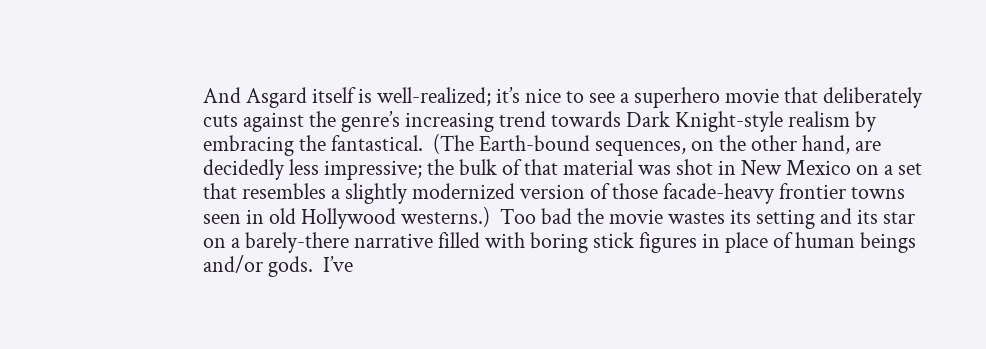And Asgard itself is well-realized; it’s nice to see a superhero movie that deliberately cuts against the genre’s increasing trend towards Dark Knight-style realism by embracing the fantastical.  (The Earth-bound sequences, on the other hand, are decidedly less impressive; the bulk of that material was shot in New Mexico on a set that resembles a slightly modernized version of those facade-heavy frontier towns seen in old Hollywood westerns.)  Too bad the movie wastes its setting and its star on a barely-there narrative filled with boring stick figures in place of human beings and/or gods.  I’ve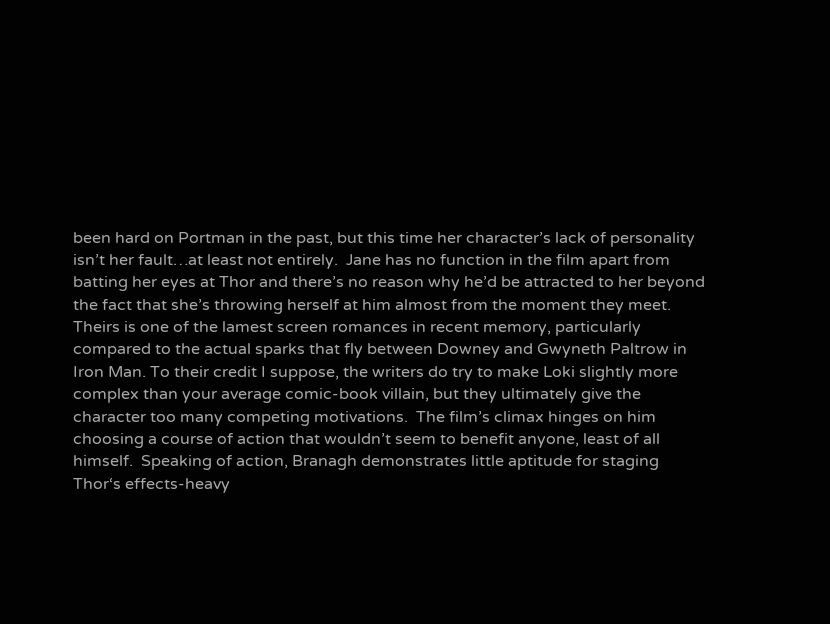been hard on Portman in the past, but this time her character’s lack of personality isn’t her fault…at least not entirely.  Jane has no function in the film apart from batting her eyes at Thor and there’s no reason why he’d be attracted to her beyond the fact that she’s throwing herself at him almost from the moment they meet.  Theirs is one of the lamest screen romances in recent memory, particularly compared to the actual sparks that fly between Downey and Gwyneth Paltrow in Iron Man. To their credit I suppose, the writers do try to make Loki slightly more complex than your average comic-book villain, but they ultimately give the character too many competing motivations.  The film’s climax hinges on him choosing a course of action that wouldn’t seem to benefit anyone, least of all himself.  Speaking of action, Branagh demonstrates little aptitude for staging Thor‘s effects-heavy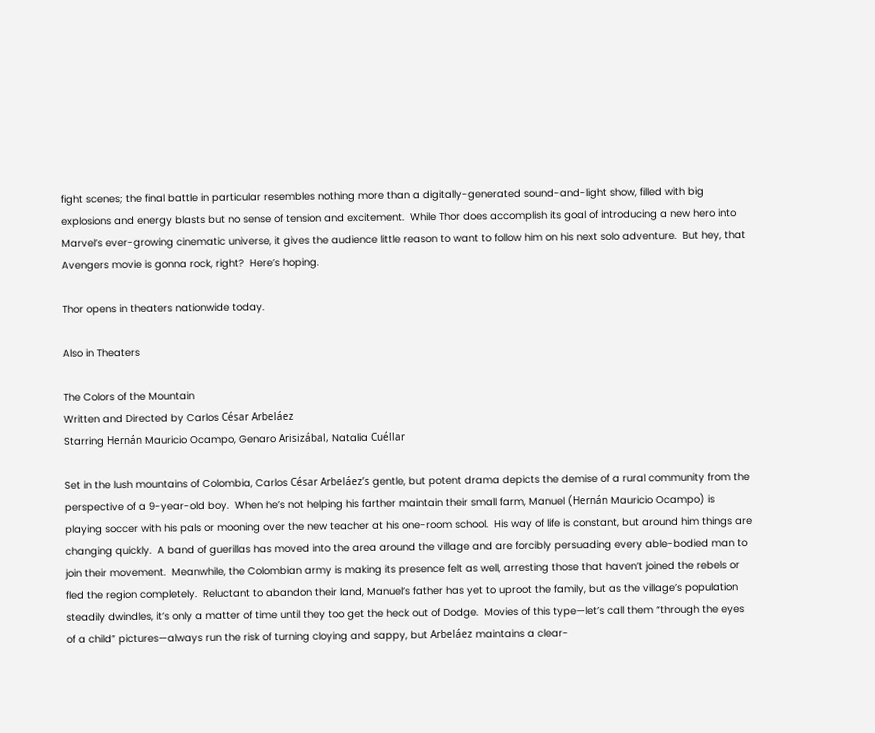fight scenes; the final battle in particular resembles nothing more than a digitally-generated sound-and-light show, filled with big explosions and energy blasts but no sense of tension and excitement.  While Thor does accomplish its goal of introducing a new hero into Marvel’s ever-growing cinematic universe, it gives the audience little reason to want to follow him on his next solo adventure.  But hey, that Avengers movie is gonna rock, right?  Here’s hoping.

Thor opens in theaters nationwide today.

Also in Theaters

The Colors of the Mountain
Written and Directed by Carlos César Arbeláez
Starring Hernán Mauricio Ocampo, Genaro Arisizábal, Natalia Cuéllar

Set in the lush mountains of Colombia, Carlos César Arbeláez’s gentle, but potent drama depicts the demise of a rural community from the perspective of a 9-year-old boy.  When he’s not helping his farther maintain their small farm, Manuel (Hernán Mauricio Ocampo) is playing soccer with his pals or mooning over the new teacher at his one-room school.  His way of life is constant, but around him things are changing quickly.  A band of guerillas has moved into the area around the village and are forcibly persuading every able-bodied man to join their movement.  Meanwhile, the Colombian army is making its presence felt as well, arresting those that haven’t joined the rebels or fled the region completely.  Reluctant to abandon their land, Manuel’s father has yet to uproot the family, but as the village’s population steadily dwindles, it’s only a matter of time until they too get the heck out of Dodge.  Movies of this type—let’s call them “through the eyes of a child” pictures—always run the risk of turning cloying and sappy, but Arbeláez maintains a clear-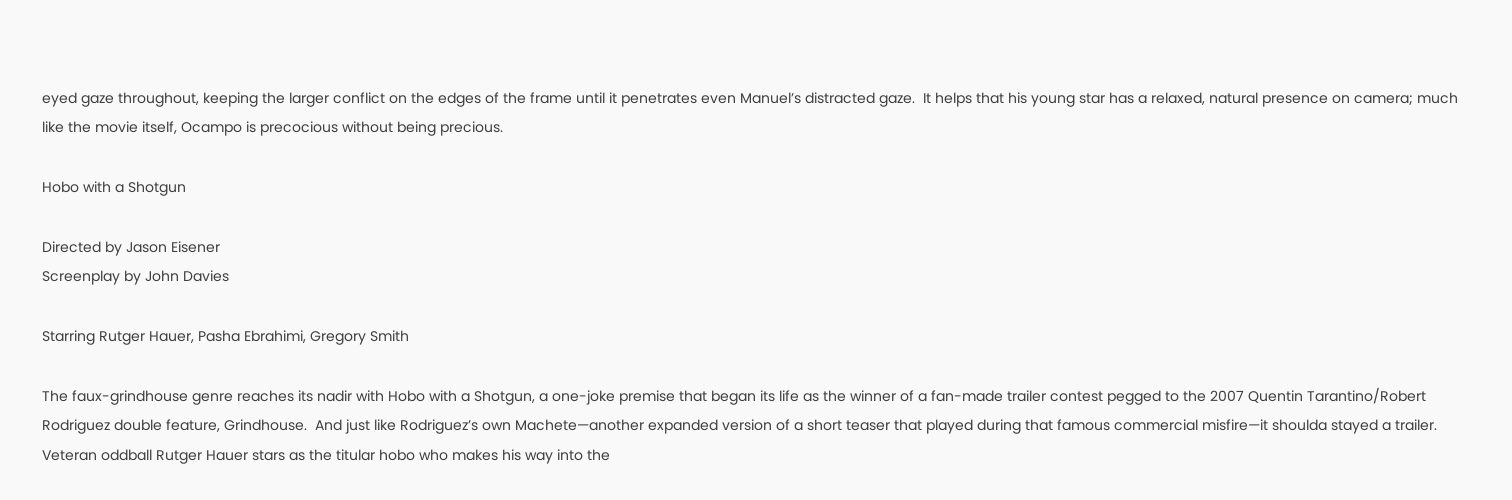eyed gaze throughout, keeping the larger conflict on the edges of the frame until it penetrates even Manuel’s distracted gaze.  It helps that his young star has a relaxed, natural presence on camera; much like the movie itself, Ocampo is precocious without being precious.

Hobo with a Shotgun

Directed by Jason Eisener
Screenplay by John Davies

Starring Rutger Hauer, Pasha Ebrahimi, Gregory Smith

The faux-grindhouse genre reaches its nadir with Hobo with a Shotgun, a one-joke premise that began its life as the winner of a fan-made trailer contest pegged to the 2007 Quentin Tarantino/Robert Rodriguez double feature, Grindhouse.  And just like Rodriguez’s own Machete—another expanded version of a short teaser that played during that famous commercial misfire—it shoulda stayed a trailer.  Veteran oddball Rutger Hauer stars as the titular hobo who makes his way into the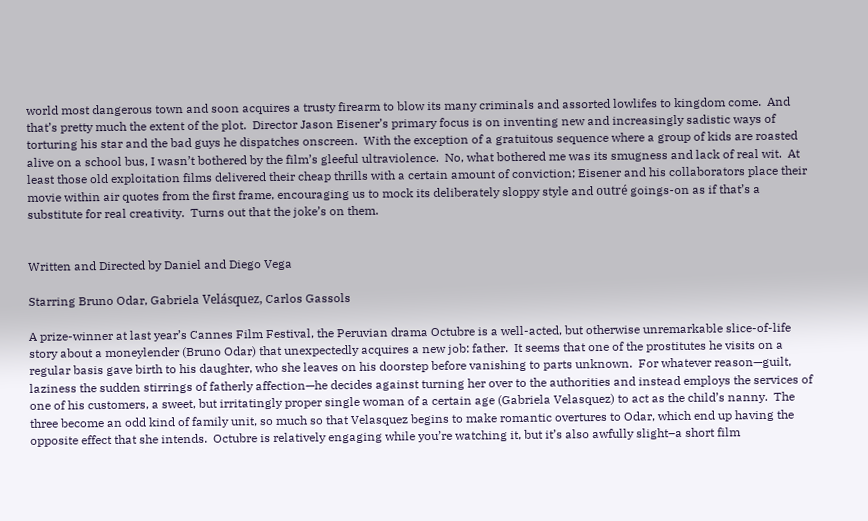world most dangerous town and soon acquires a trusty firearm to blow its many criminals and assorted lowlifes to kingdom come.  And that’s pretty much the extent of the plot.  Director Jason Eisener’s primary focus is on inventing new and increasingly sadistic ways of torturing his star and the bad guys he dispatches onscreen.  With the exception of a gratuitous sequence where a group of kids are roasted alive on a school bus, I wasn’t bothered by the film’s gleeful ultraviolence.  No, what bothered me was its smugness and lack of real wit.  At least those old exploitation films delivered their cheap thrills with a certain amount of conviction; Eisener and his collaborators place their movie within air quotes from the first frame, encouraging us to mock its deliberately sloppy style and outré goings-on as if that’s a substitute for real creativity.  Turns out that the joke’s on them.


Written and Directed by Daniel and Diego Vega

Starring Bruno Odar, Gabriela Velásquez, Carlos Gassols

A prize-winner at last year’s Cannes Film Festival, the Peruvian drama Octubre is a well-acted, but otherwise unremarkable slice-of-life story about a moneylender (Bruno Odar) that unexpectedly acquires a new job: father.  It seems that one of the prostitutes he visits on a regular basis gave birth to his daughter, who she leaves on his doorstep before vanishing to parts unknown.  For whatever reason—guilt, laziness the sudden stirrings of fatherly affection—he decides against turning her over to the authorities and instead employs the services of one of his customers, a sweet, but irritatingly proper single woman of a certain age (Gabriela Velasquez) to act as the child’s nanny.  The three become an odd kind of family unit, so much so that Velasquez begins to make romantic overtures to Odar, which end up having the opposite effect that she intends.  Octubre is relatively engaging while you’re watching it, but it’s also awfully slight–a short film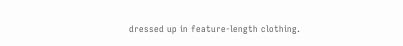dressed up in feature-length clothing.